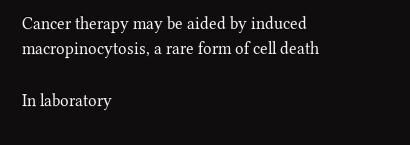Cancer therapy may be aided by induced macropinocytosis, a rare form of cell death

In laboratory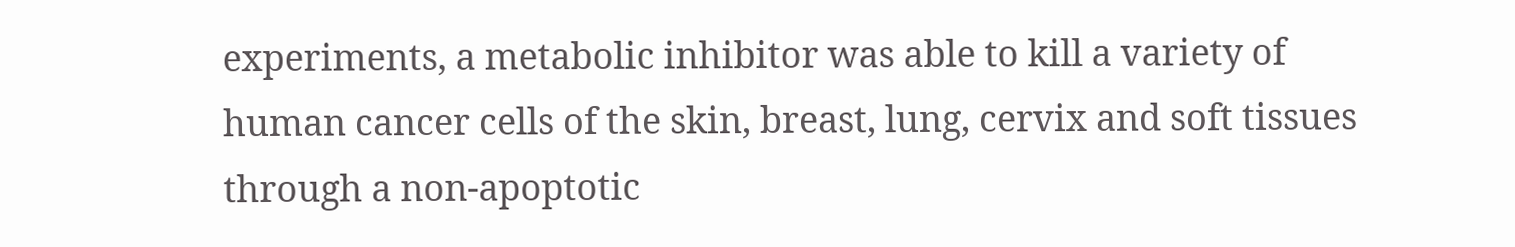experiments, a metabolic inhibitor was able to kill a variety of human cancer cells of the skin, breast, lung, cervix and soft tissues through a non-apoptotic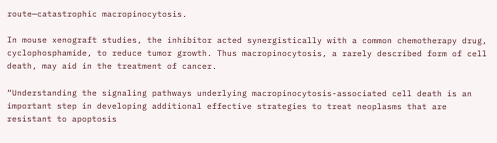route—catastrophic macropinocytosis.

In mouse xenograft studies, the inhibitor acted synergistically with a common chemotherapy drug, cyclophosphamide, to reduce tumor growth. Thus macropinocytosis, a rarely described form of cell death, may aid in the treatment of cancer.

“Understanding the signaling pathways underlying macropinocytosis-associated cell death is an important step in developing additional effective strategies to treat neoplasms that are resistant to apoptosis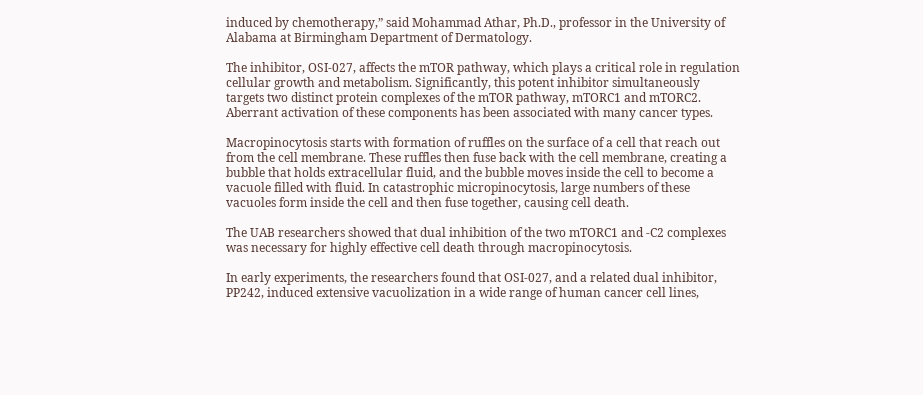induced by chemotherapy,” said Mohammad Athar, Ph.D., professor in the University of Alabama at Birmingham Department of Dermatology.

The inhibitor, OSI-027, affects the mTOR pathway, which plays a critical role in regulation cellular growth and metabolism. Significantly, this potent inhibitor simultaneously targets two distinct protein complexes of the mTOR pathway, mTORC1 and mTORC2. Aberrant activation of these components has been associated with many cancer types.

Macropinocytosis starts with formation of ruffles on the surface of a cell that reach out from the cell membrane. These ruffles then fuse back with the cell membrane, creating a bubble that holds extracellular fluid, and the bubble moves inside the cell to become a vacuole filled with fluid. In catastrophic micropinocytosis, large numbers of these vacuoles form inside the cell and then fuse together, causing cell death.

The UAB researchers showed that dual inhibition of the two mTORC1 and -C2 complexes was necessary for highly effective cell death through macropinocytosis.

In early experiments, the researchers found that OSI-027, and a related dual inhibitor, PP242, induced extensive vacuolization in a wide range of human cancer cell lines,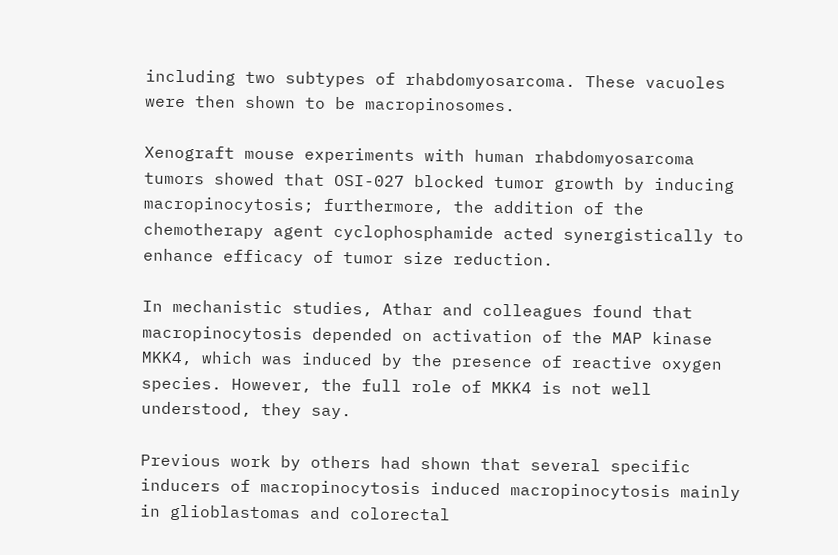including two subtypes of rhabdomyosarcoma. These vacuoles were then shown to be macropinosomes.

Xenograft mouse experiments with human rhabdomyosarcoma tumors showed that OSI-027 blocked tumor growth by inducing macropinocytosis; furthermore, the addition of the chemotherapy agent cyclophosphamide acted synergistically to enhance efficacy of tumor size reduction.

In mechanistic studies, Athar and colleagues found that macropinocytosis depended on activation of the MAP kinase MKK4, which was induced by the presence of reactive oxygen species. However, the full role of MKK4 is not well understood, they say.

Previous work by others had shown that several specific inducers of macropinocytosis induced macropinocytosis mainly in glioblastomas and colorectal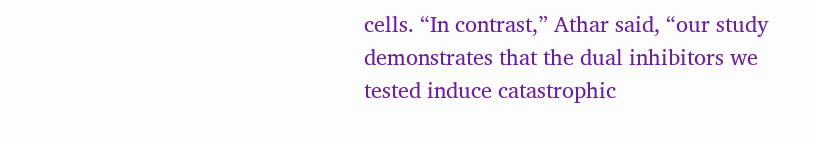cells. “In contrast,” Athar said, “our study demonstrates that the dual inhibitors we tested induce catastrophic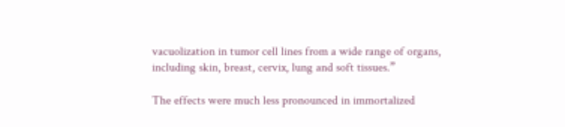vacuolization in tumor cell lines from a wide range of organs, including skin, breast, cervix, lung and soft tissues.”

The effects were much less pronounced in immortalized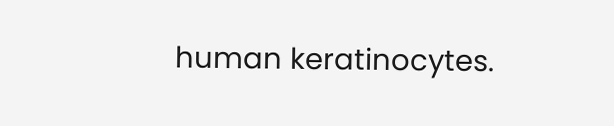human keratinocytes.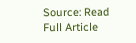Source: Read Full Article